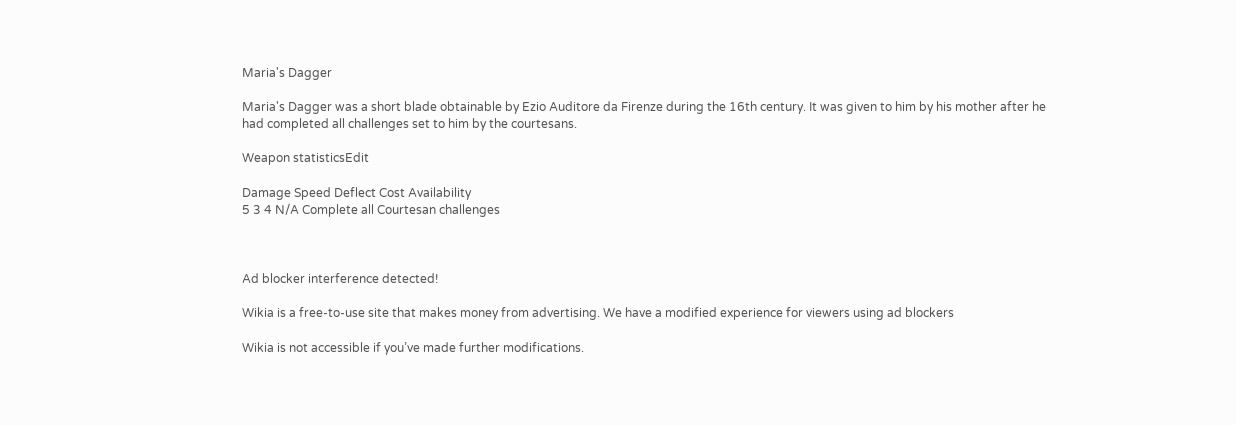Maria's Dagger

Maria's Dagger was a short blade obtainable by Ezio Auditore da Firenze during the 16th century. It was given to him by his mother after he had completed all challenges set to him by the courtesans.

Weapon statisticsEdit

Damage Speed Deflect Cost Availability
5 3 4 N/A Complete all Courtesan challenges



Ad blocker interference detected!

Wikia is a free-to-use site that makes money from advertising. We have a modified experience for viewers using ad blockers

Wikia is not accessible if you’ve made further modifications.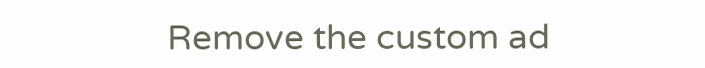Remove the custom ad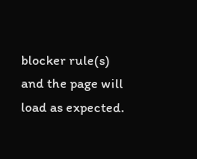blocker rule(s) and the page will load as expected.